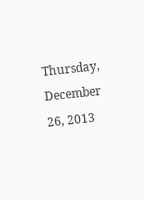Thursday, December 26, 2013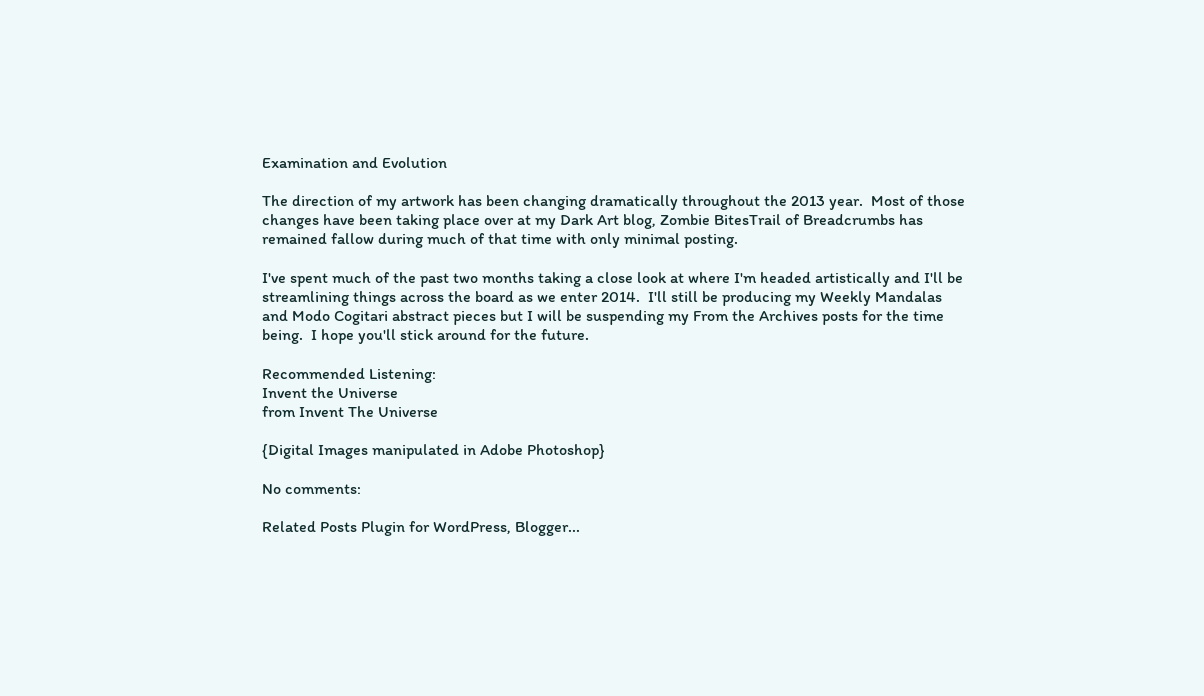Examination and Evolution

The direction of my artwork has been changing dramatically throughout the 2013 year.  Most of those changes have been taking place over at my Dark Art blog, Zombie BitesTrail of Breadcrumbs has remained fallow during much of that time with only minimal posting.

I've spent much of the past two months taking a close look at where I'm headed artistically and I'll be streamlining things across the board as we enter 2014.  I'll still be producing my Weekly Mandalas and Modo Cogitari abstract pieces but I will be suspending my From the Archives posts for the time being.  I hope you'll stick around for the future.

Recommended Listening:
Invent the Universe
from Invent The Universe

{Digital Images manipulated in Adobe Photoshop}

No comments:

Related Posts Plugin for WordPress, Blogger...